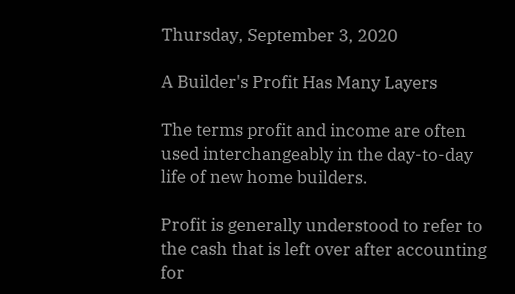Thursday, September 3, 2020

A Builder's Profit Has Many Layers

The terms profit and income are often used interchangeably in the day-to-day life of new home builders.

Profit is generally understood to refer to the cash that is left over after accounting for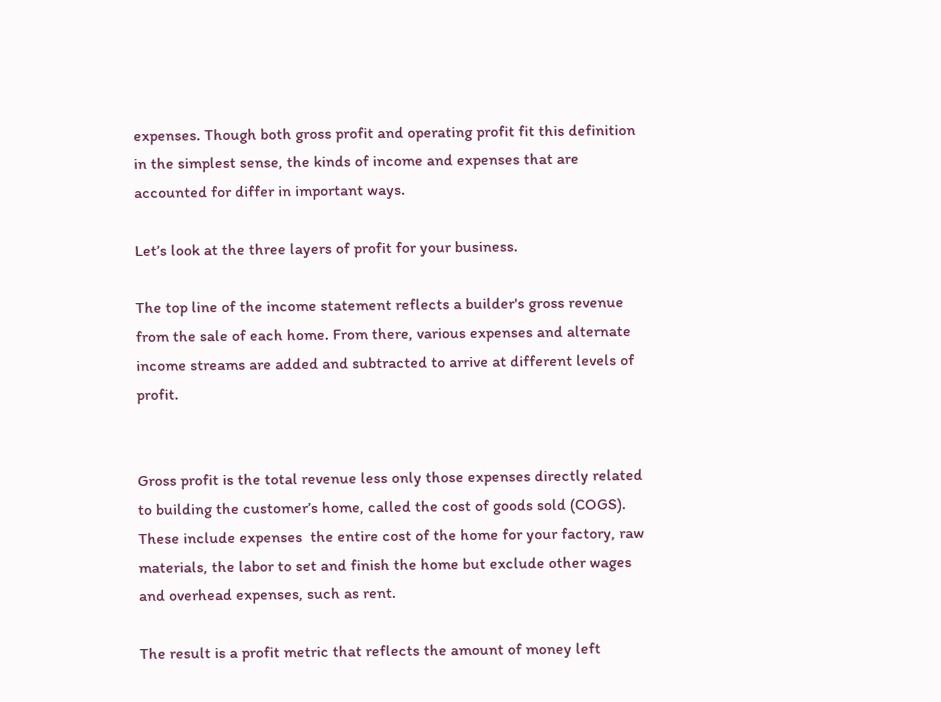expenses. Though both gross profit and operating profit fit this definition in the simplest sense, the kinds of income and expenses that are accounted for differ in important ways.

Let’s look at the three layers of profit for your business.

The top line of the income statement reflects a builder's gross revenue from the sale of each home. From there, various expenses and alternate income streams are added and subtracted to arrive at different levels of profit.


Gross profit is the total revenue less only those expenses directly related to building the customer’s home, called the cost of goods sold (COGS). These include expenses  the entire cost of the home for your factory, raw materials, the labor to set and finish the home but exclude other wages and overhead expenses, such as rent.

The result is a profit metric that reflects the amount of money left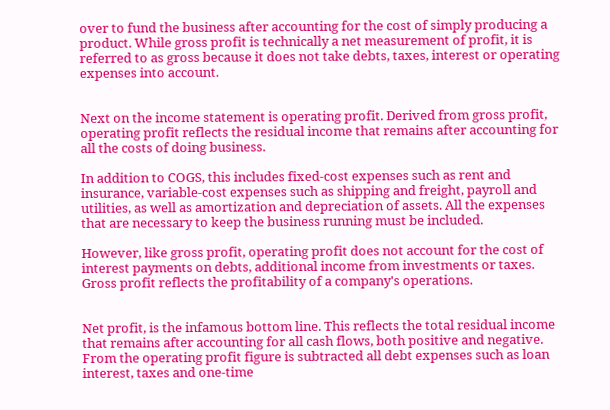over to fund the business after accounting for the cost of simply producing a product. While gross profit is technically a net measurement of profit, it is referred to as gross because it does not take debts, taxes, interest or operating expenses into account.


Next on the income statement is operating profit. Derived from gross profit, operating profit reflects the residual income that remains after accounting for all the costs of doing business.

In addition to COGS, this includes fixed-cost expenses such as rent and insurance, variable-cost expenses such as shipping and freight, payroll and utilities, as well as amortization and depreciation of assets. All the expenses that are necessary to keep the business running must be included.

However, like gross profit, operating profit does not account for the cost of interest payments on debts, additional income from investments or taxes. Gross profit reflects the profitability of a company's operations.


Net profit, is the infamous bottom line. This reflects the total residual income that remains after accounting for all cash flows, both positive and negative. From the operating profit figure is subtracted all debt expenses such as loan interest, taxes and one-time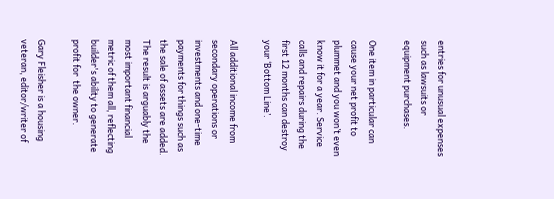entries for unusual expenses such as lawsuits or equipment purchases.

One item in particular can cause your net profit to plummet and you won’t even know it for a year. Service calls and repairs during the first 12 months can destroy your ‘Bottom Line’.

All additional income from secondary operations or investments and one-time payments for things such as the sale of assets are added. The result is arguably the most important financial metric of them all, reflecting builder's ability to generate profit for  the owner.

Gary Fleisher is a housing veteran, editor/writer of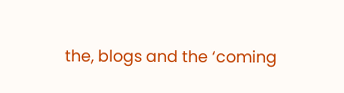the, blogs and the ‘coming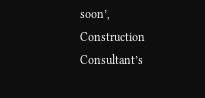soon’, Construction Consultant’s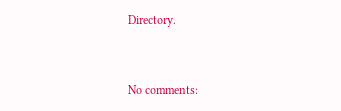Directory.


No comments: